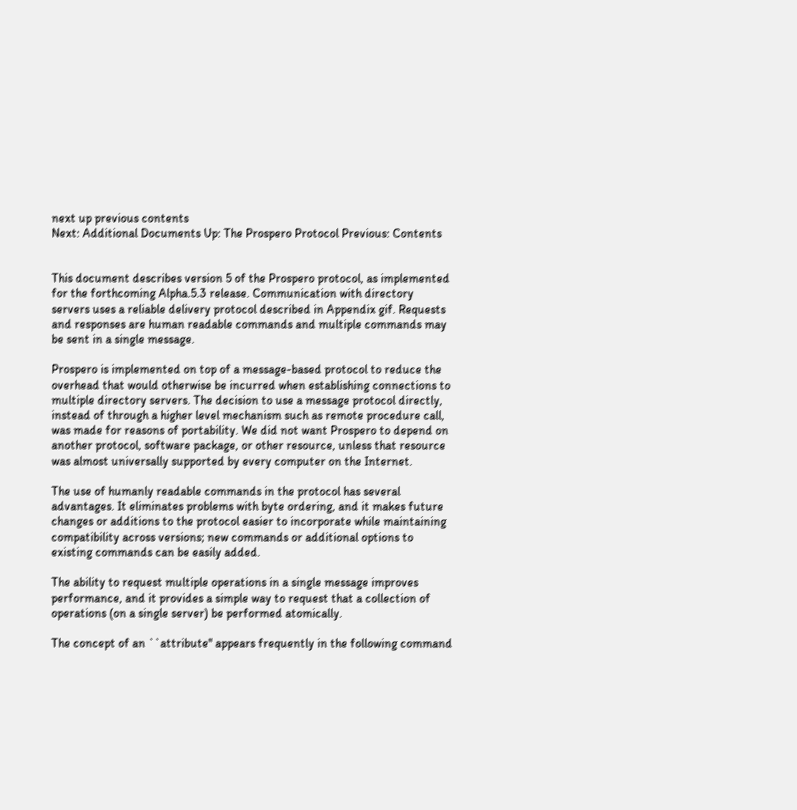next up previous contents
Next: Additional Documents Up: The Prospero Protocol Previous: Contents


This document describes version 5 of the Prospero protocol, as implemented for the forthcoming Alpha.5.3 release. Communication with directory servers uses a reliable delivery protocol described in Appendix gif. Requests and responses are human readable commands and multiple commands may be sent in a single message.

Prospero is implemented on top of a message-based protocol to reduce the overhead that would otherwise be incurred when establishing connections to multiple directory servers. The decision to use a message protocol directly, instead of through a higher level mechanism such as remote procedure call, was made for reasons of portability. We did not want Prospero to depend on another protocol, software package, or other resource, unless that resource was almost universally supported by every computer on the Internet.

The use of humanly readable commands in the protocol has several advantages. It eliminates problems with byte ordering, and it makes future changes or additions to the protocol easier to incorporate while maintaining compatibility across versions; new commands or additional options to existing commands can be easily added.

The ability to request multiple operations in a single message improves performance, and it provides a simple way to request that a collection of operations (on a single server) be performed atomically.

The concept of an ``attribute'' appears frequently in the following command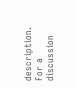description. For a discussion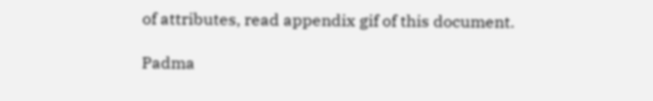of attributes, read appendix gif of this document.

Padma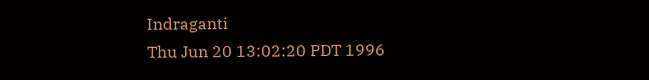Indraganti
Thu Jun 20 13:02:20 PDT 1996